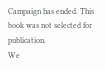Campaign has ended. This book was not selected for publication.
We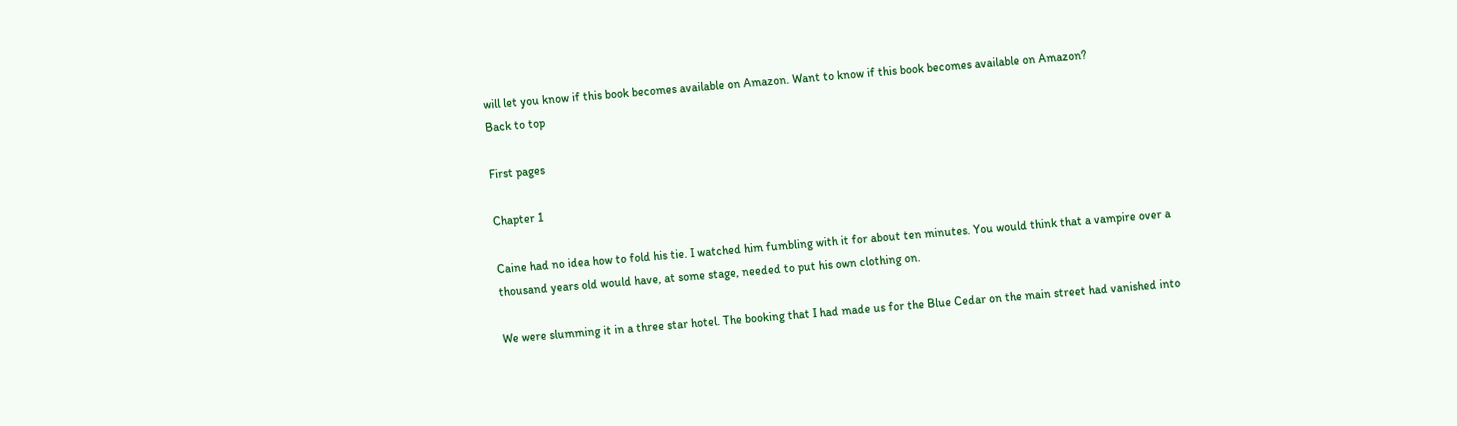will let you know if this book becomes available on Amazon. Want to know if this book becomes available on Amazon?
Back to top

First pages

Chapter 1

Caine had no idea how to fold his tie. I watched him fumbling with it for about ten minutes. You would think that a vampire over a thousand years old would have, at some stage, needed to put his own clothing on.

We were slumming it in a three star hotel. The booking that I had made us for the Blue Cedar on the main street had vanished into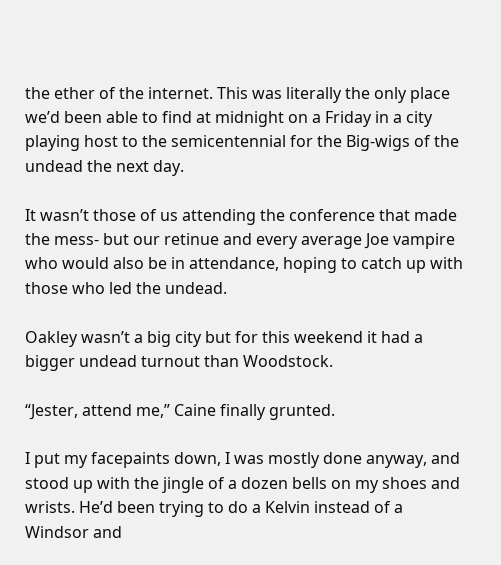the ether of the internet. This was literally the only place we’d been able to find at midnight on a Friday in a city playing host to the semicentennial for the Big-wigs of the undead the next day.

It wasn’t those of us attending the conference that made the mess- but our retinue and every average Joe vampire who would also be in attendance, hoping to catch up with those who led the undead.

Oakley wasn’t a big city but for this weekend it had a bigger undead turnout than Woodstock.

“Jester, attend me,” Caine finally grunted.

I put my facepaints down, I was mostly done anyway, and stood up with the jingle of a dozen bells on my shoes and wrists. He’d been trying to do a Kelvin instead of a Windsor and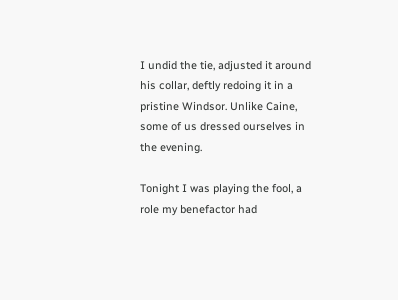I undid the tie, adjusted it around his collar, deftly redoing it in a pristine Windsor. Unlike Caine, some of us dressed ourselves in the evening.

Tonight I was playing the fool, a role my benefactor had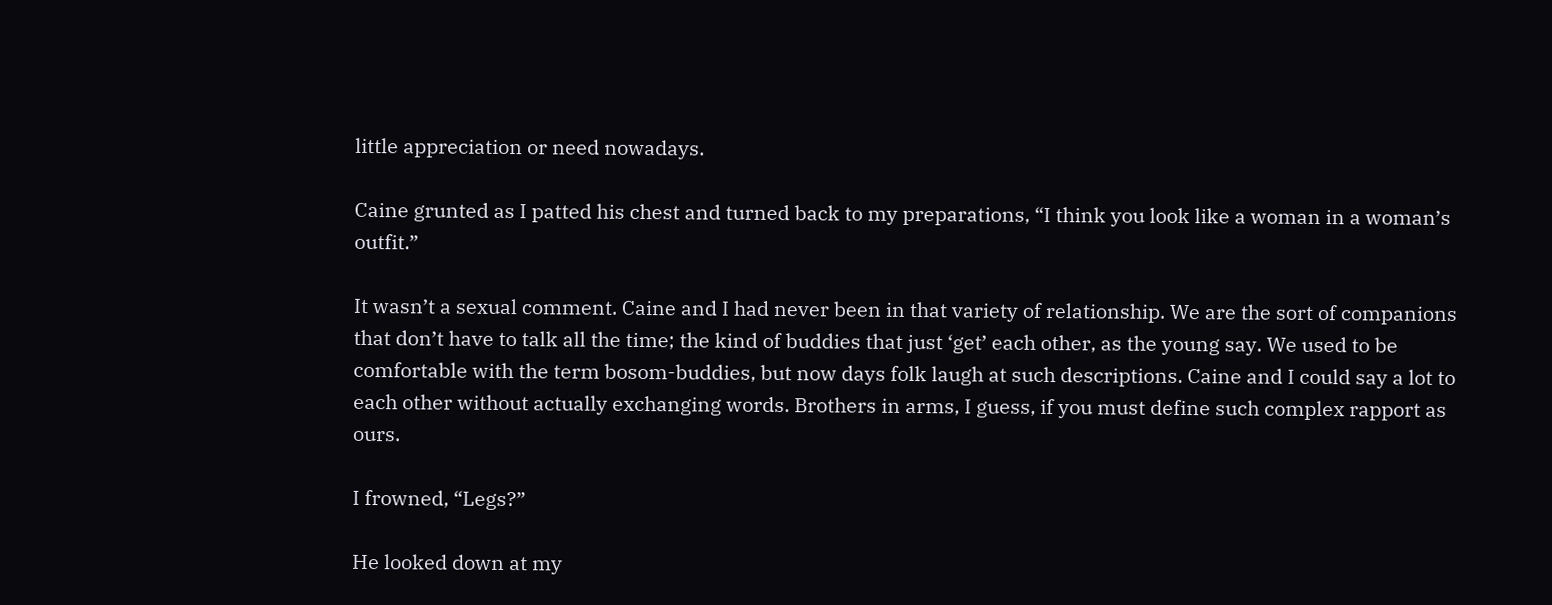little appreciation or need nowadays.

Caine grunted as I patted his chest and turned back to my preparations, “I think you look like a woman in a woman’s outfit.”

It wasn’t a sexual comment. Caine and I had never been in that variety of relationship. We are the sort of companions that don’t have to talk all the time; the kind of buddies that just ‘get’ each other, as the young say. We used to be comfortable with the term bosom-buddies, but now days folk laugh at such descriptions. Caine and I could say a lot to each other without actually exchanging words. Brothers in arms, I guess, if you must define such complex rapport as ours.

I frowned, “Legs?”

He looked down at my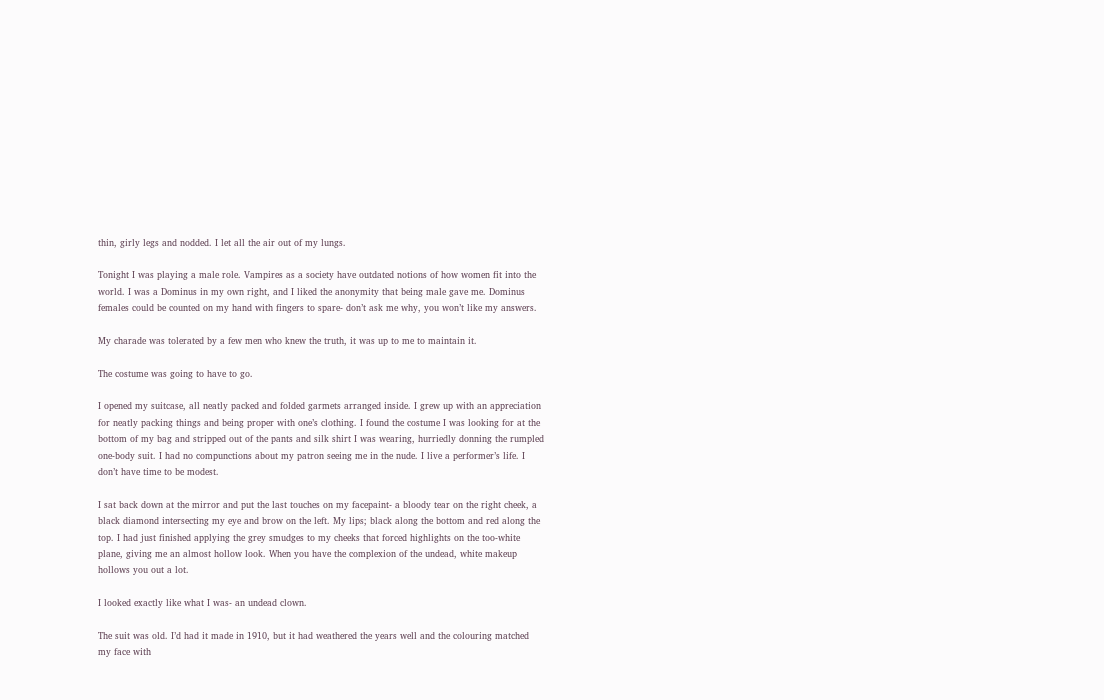thin, girly legs and nodded. I let all the air out of my lungs.

Tonight I was playing a male role. Vampires as a society have outdated notions of how women fit into the world. I was a Dominus in my own right, and I liked the anonymity that being male gave me. Dominus females could be counted on my hand with fingers to spare- don’t ask me why, you won’t like my answers.

My charade was tolerated by a few men who knew the truth, it was up to me to maintain it.

The costume was going to have to go.

I opened my suitcase, all neatly packed and folded garmets arranged inside. I grew up with an appreciation for neatly packing things and being proper with one’s clothing. I found the costume I was looking for at the bottom of my bag and stripped out of the pants and silk shirt I was wearing, hurriedly donning the rumpled one-body suit. I had no compunctions about my patron seeing me in the nude. I live a performer’s life. I don’t have time to be modest.

I sat back down at the mirror and put the last touches on my facepaint- a bloody tear on the right cheek, a black diamond intersecting my eye and brow on the left. My lips; black along the bottom and red along the top. I had just finished applying the grey smudges to my cheeks that forced highlights on the too-white plane, giving me an almost hollow look. When you have the complexion of the undead, white makeup hollows you out a lot.

I looked exactly like what I was- an undead clown.

The suit was old. I’d had it made in 1910, but it had weathered the years well and the colouring matched my face with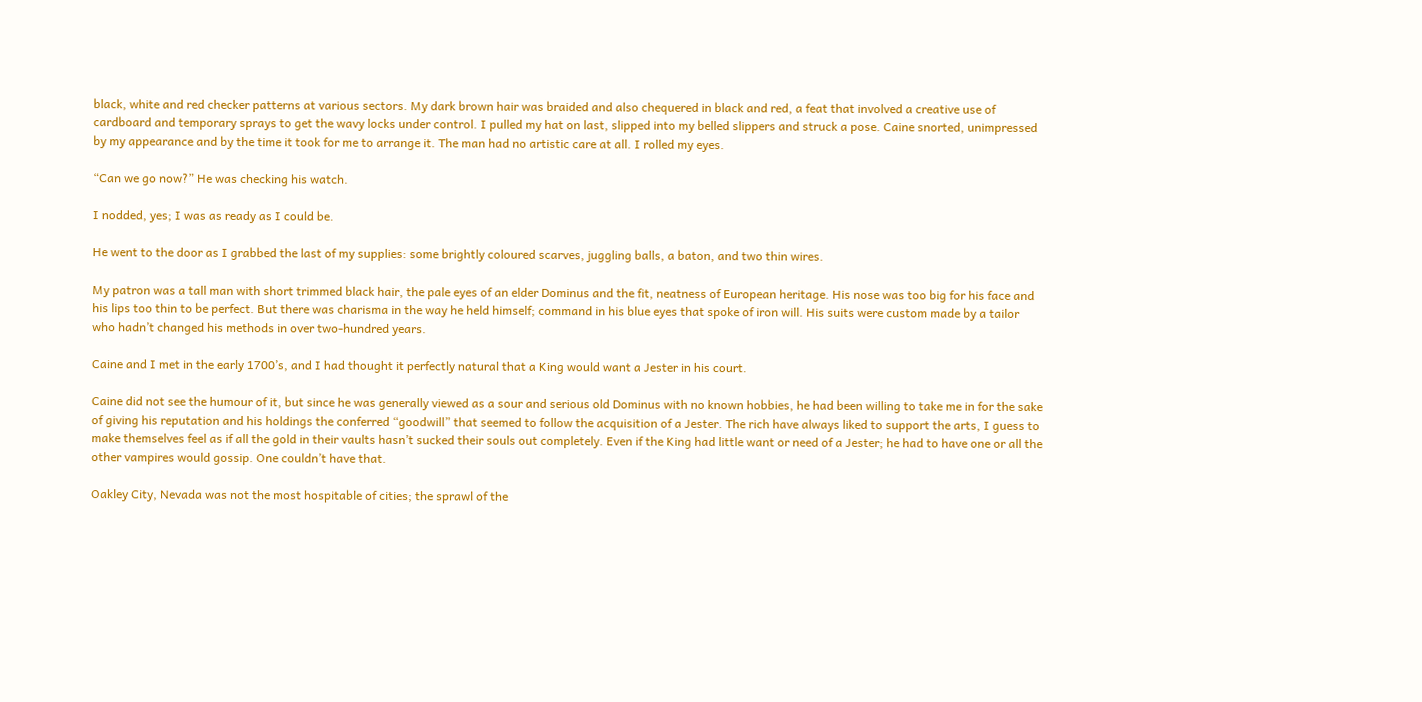black, white and red checker patterns at various sectors. My dark brown hair was braided and also chequered in black and red, a feat that involved a creative use of cardboard and temporary sprays to get the wavy locks under control. I pulled my hat on last, slipped into my belled slippers and struck a pose. Caine snorted, unimpressed by my appearance and by the time it took for me to arrange it. The man had no artistic care at all. I rolled my eyes.

“Can we go now?” He was checking his watch.

I nodded, yes; I was as ready as I could be.

He went to the door as I grabbed the last of my supplies: some brightly coloured scarves, juggling balls, a baton, and two thin wires.

My patron was a tall man with short trimmed black hair, the pale eyes of an elder Dominus and the fit, neatness of European heritage. His nose was too big for his face and his lips too thin to be perfect. But there was charisma in the way he held himself; command in his blue eyes that spoke of iron will. His suits were custom made by a tailor who hadn’t changed his methods in over two-hundred years.

Caine and I met in the early 1700’s, and I had thought it perfectly natural that a King would want a Jester in his court.

Caine did not see the humour of it, but since he was generally viewed as a sour and serious old Dominus with no known hobbies, he had been willing to take me in for the sake of giving his reputation and his holdings the conferred “goodwill” that seemed to follow the acquisition of a Jester. The rich have always liked to support the arts, I guess to make themselves feel as if all the gold in their vaults hasn’t sucked their souls out completely. Even if the King had little want or need of a Jester; he had to have one or all the other vampires would gossip. One couldn’t have that.

Oakley City, Nevada was not the most hospitable of cities; the sprawl of the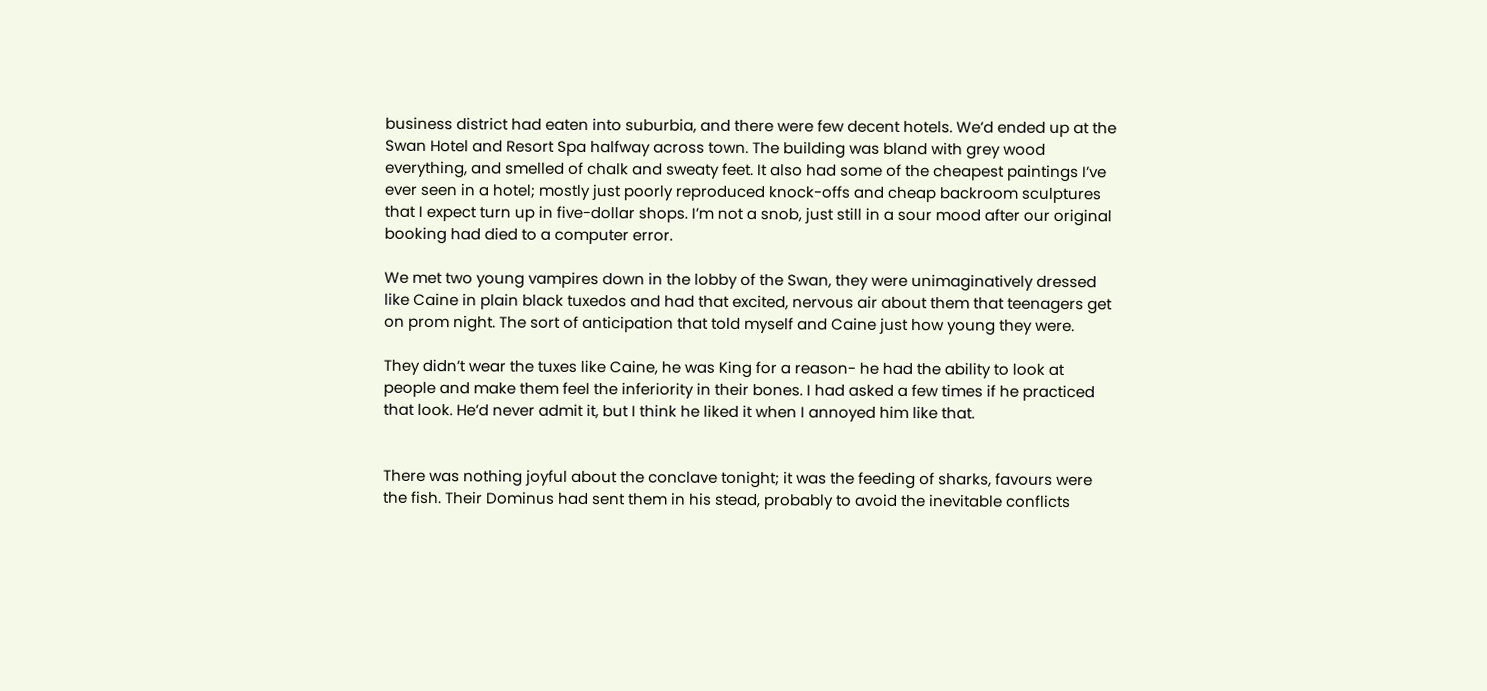business district had eaten into suburbia, and there were few decent hotels. We’d ended up at the Swan Hotel and Resort Spa halfway across town. The building was bland with grey wood everything, and smelled of chalk and sweaty feet. It also had some of the cheapest paintings I’ve ever seen in a hotel; mostly just poorly reproduced knock-offs and cheap backroom sculptures that I expect turn up in five-dollar shops. I’m not a snob, just still in a sour mood after our original booking had died to a computer error.

We met two young vampires down in the lobby of the Swan, they were unimaginatively dressed like Caine in plain black tuxedos and had that excited, nervous air about them that teenagers get on prom night. The sort of anticipation that told myself and Caine just how young they were.

They didn’t wear the tuxes like Caine, he was King for a reason- he had the ability to look at people and make them feel the inferiority in their bones. I had asked a few times if he practiced that look. He’d never admit it, but I think he liked it when I annoyed him like that.


There was nothing joyful about the conclave tonight; it was the feeding of sharks, favours were the fish. Their Dominus had sent them in his stead, probably to avoid the inevitable conflicts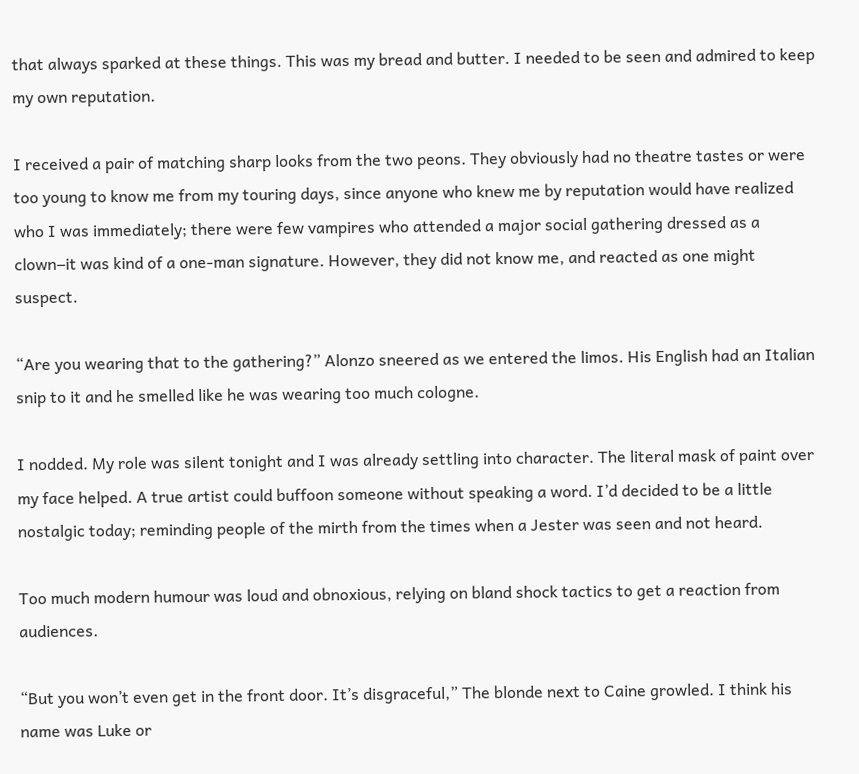that always sparked at these things. This was my bread and butter. I needed to be seen and admired to keep my own reputation.

I received a pair of matching sharp looks from the two peons. They obviously had no theatre tastes or were too young to know me from my touring days, since anyone who knew me by reputation would have realized who I was immediately; there were few vampires who attended a major social gathering dressed as a clown‒it was kind of a one-man signature. However, they did not know me, and reacted as one might suspect.

“Are you wearing that to the gathering?” Alonzo sneered as we entered the limos. His English had an Italian snip to it and he smelled like he was wearing too much cologne.

I nodded. My role was silent tonight and I was already settling into character. The literal mask of paint over my face helped. A true artist could buffoon someone without speaking a word. I’d decided to be a little nostalgic today; reminding people of the mirth from the times when a Jester was seen and not heard.

Too much modern humour was loud and obnoxious, relying on bland shock tactics to get a reaction from audiences.

“But you won’t even get in the front door. It’s disgraceful,” The blonde next to Caine growled. I think his name was Luke or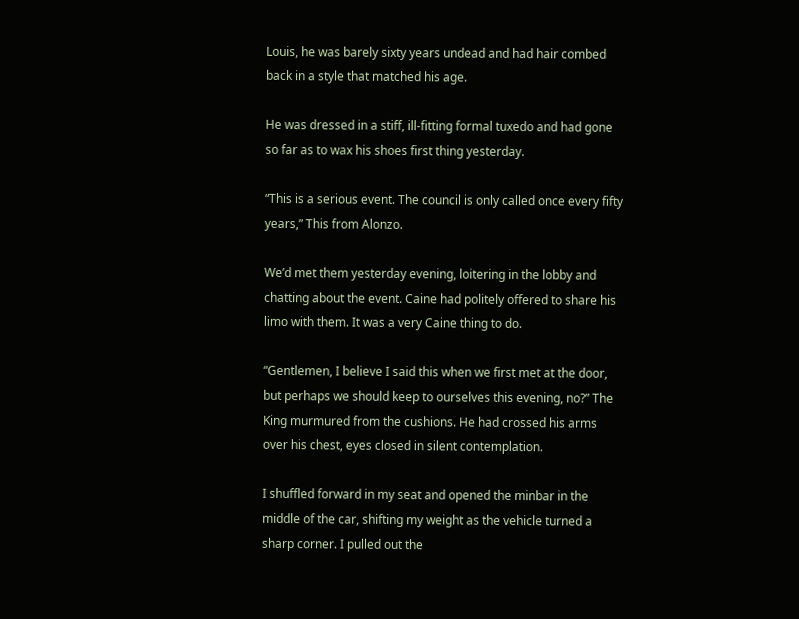Louis, he was barely sixty years undead and had hair combed back in a style that matched his age.

He was dressed in a stiff, ill-fitting formal tuxedo and had gone so far as to wax his shoes first thing yesterday.

“This is a serious event. The council is only called once every fifty years,” This from Alonzo.

We’d met them yesterday evening, loitering in the lobby and chatting about the event. Caine had politely offered to share his limo with them. It was a very Caine thing to do.

“Gentlemen, I believe I said this when we first met at the door, but perhaps we should keep to ourselves this evening, no?” The King murmured from the cushions. He had crossed his arms over his chest, eyes closed in silent contemplation.

I shuffled forward in my seat and opened the minbar in the middle of the car, shifting my weight as the vehicle turned a sharp corner. I pulled out the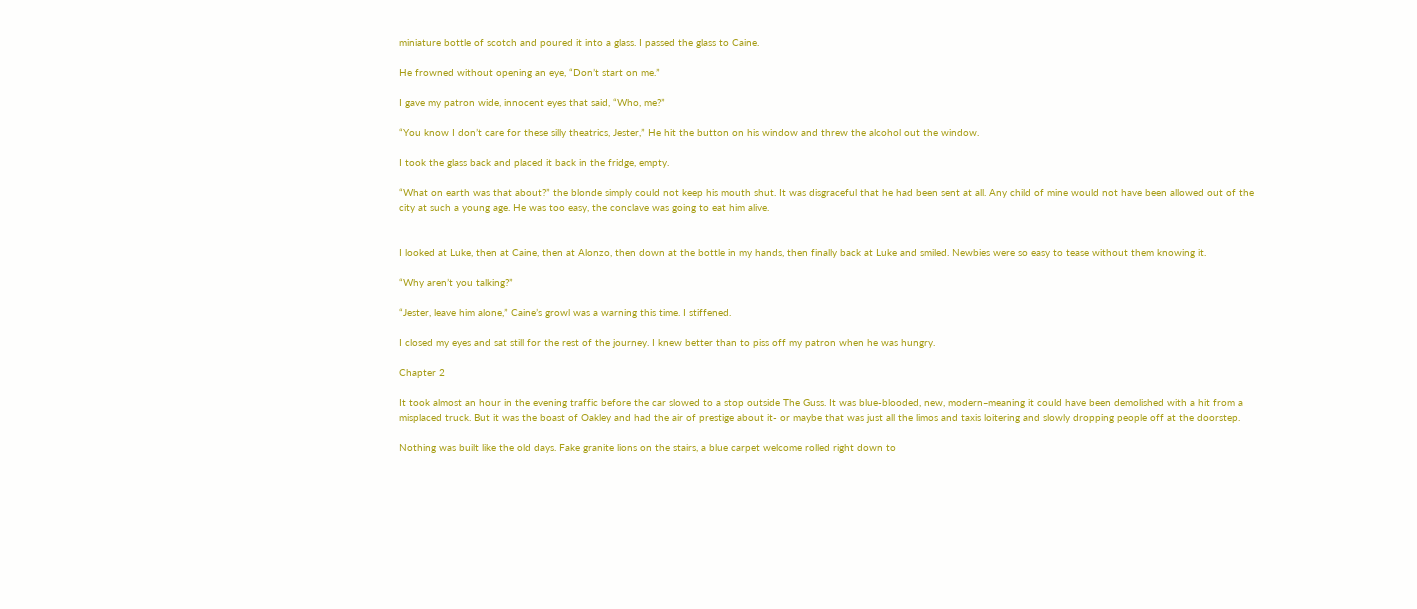miniature bottle of scotch and poured it into a glass. I passed the glass to Caine.

He frowned without opening an eye, “Don’t start on me.”

I gave my patron wide, innocent eyes that said, “Who, me?”

“You know I don’t care for these silly theatrics, Jester,” He hit the button on his window and threw the alcohol out the window.

I took the glass back and placed it back in the fridge, empty.

“What on earth was that about?” the blonde simply could not keep his mouth shut. It was disgraceful that he had been sent at all. Any child of mine would not have been allowed out of the city at such a young age. He was too easy, the conclave was going to eat him alive.


I looked at Luke, then at Caine, then at Alonzo, then down at the bottle in my hands, then finally back at Luke and smiled. Newbies were so easy to tease without them knowing it.

“Why aren’t you talking?”

“Jester, leave him alone,” Caine’s growl was a warning this time. I stiffened.

I closed my eyes and sat still for the rest of the journey. I knew better than to piss off my patron when he was hungry.

Chapter 2

It took almost an hour in the evening traffic before the car slowed to a stop outside The Guss. It was blue-blooded, new, modern‒meaning it could have been demolished with a hit from a misplaced truck. But it was the boast of Oakley and had the air of prestige about it- or maybe that was just all the limos and taxis loitering and slowly dropping people off at the doorstep.

Nothing was built like the old days. Fake granite lions on the stairs, a blue carpet welcome rolled right down to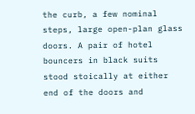the curb, a few nominal steps, large open-plan glass doors. A pair of hotel bouncers in black suits stood stoically at either end of the doors and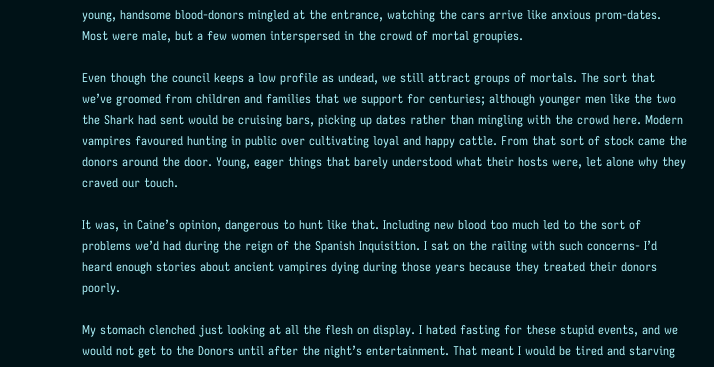young, handsome blood-donors mingled at the entrance, watching the cars arrive like anxious prom-dates. Most were male, but a few women interspersed in the crowd of mortal groupies.

Even though the council keeps a low profile as undead, we still attract groups of mortals. The sort that we’ve groomed from children and families that we support for centuries; although younger men like the two the Shark had sent would be cruising bars, picking up dates rather than mingling with the crowd here. Modern vampires favoured hunting in public over cultivating loyal and happy cattle. From that sort of stock came the donors around the door. Young, eager things that barely understood what their hosts were, let alone why they craved our touch.

It was, in Caine’s opinion, dangerous to hunt like that. Including new blood too much led to the sort of problems we’d had during the reign of the Spanish Inquisition. I sat on the railing with such concerns- I’d heard enough stories about ancient vampires dying during those years because they treated their donors poorly.

My stomach clenched just looking at all the flesh on display. I hated fasting for these stupid events, and we would not get to the Donors until after the night’s entertainment. That meant I would be tired and starving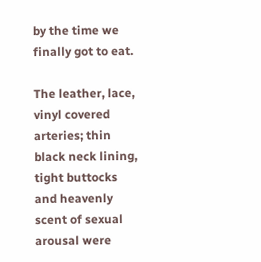by the time we finally got to eat.

The leather, lace, vinyl covered arteries; thin black neck lining, tight buttocks and heavenly scent of sexual arousal were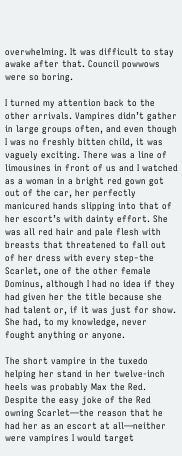overwhelming. It was difficult to stay awake after that. Council powwows were so boring.

I turned my attention back to the other arrivals. Vampires didn’t gather in large groups often, and even though I was no freshly bitten child, it was vaguely exciting. There was a line of limousines in front of us and I watched as a woman in a bright red gown got out of the car, her perfectly manicured hands slipping into that of her escort’s with dainty effort. She was all red hair and pale flesh with breasts that threatened to fall out of her dress with every step‒the Scarlet, one of the other female Dominus, although I had no idea if they had given her the title because she had talent or, if it was just for show. She had, to my knowledge, never fought anything or anyone.

The short vampire in the tuxedo helping her stand in her twelve-inch heels was probably Max the Red. Despite the easy joke of the Red owning Scarlet—the reason that he had her as an escort at all—neither were vampires I would target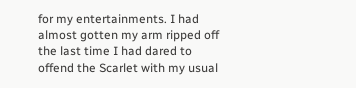for my entertainments. I had almost gotten my arm ripped off the last time I had dared to offend the Scarlet with my usual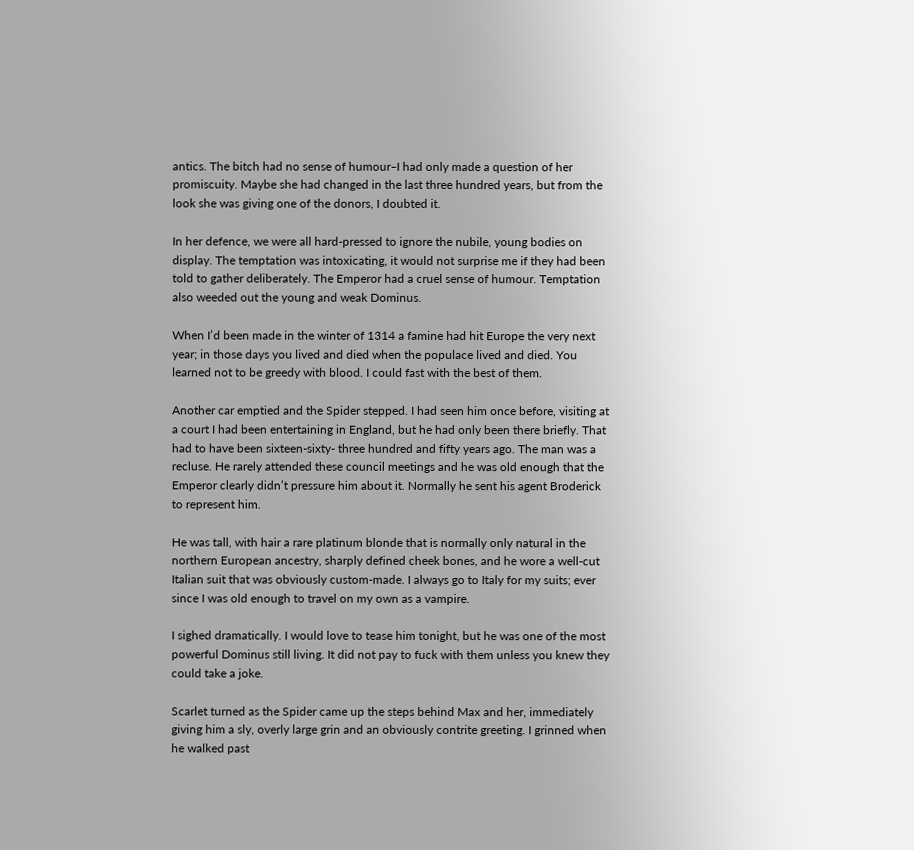antics. The bitch had no sense of humour‒I had only made a question of her promiscuity. Maybe she had changed in the last three hundred years, but from the look she was giving one of the donors, I doubted it.

In her defence, we were all hard-pressed to ignore the nubile, young bodies on display. The temptation was intoxicating, it would not surprise me if they had been told to gather deliberately. The Emperor had a cruel sense of humour. Temptation also weeded out the young and weak Dominus.

When I’d been made in the winter of 1314 a famine had hit Europe the very next year; in those days you lived and died when the populace lived and died. You learned not to be greedy with blood. I could fast with the best of them.

Another car emptied and the Spider stepped. I had seen him once before, visiting at a court I had been entertaining in England, but he had only been there briefly. That had to have been sixteen-sixty- three hundred and fifty years ago. The man was a recluse. He rarely attended these council meetings and he was old enough that the Emperor clearly didn’t pressure him about it. Normally he sent his agent Broderick to represent him.

He was tall, with hair a rare platinum blonde that is normally only natural in the northern European ancestry, sharply defined cheek bones, and he wore a well-cut Italian suit that was obviously custom-made. I always go to Italy for my suits; ever since I was old enough to travel on my own as a vampire.

I sighed dramatically. I would love to tease him tonight, but he was one of the most powerful Dominus still living. It did not pay to fuck with them unless you knew they could take a joke.

Scarlet turned as the Spider came up the steps behind Max and her, immediately giving him a sly, overly large grin and an obviously contrite greeting. I grinned when he walked past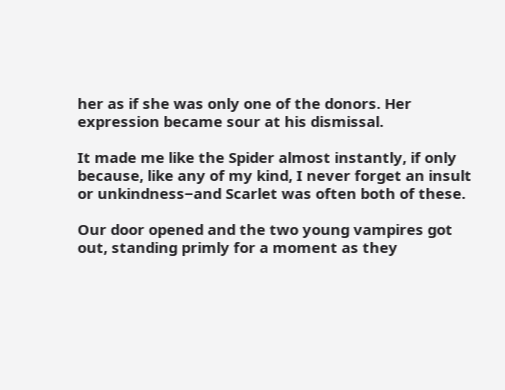her as if she was only one of the donors. Her expression became sour at his dismissal.

It made me like the Spider almost instantly, if only because, like any of my kind, I never forget an insult or unkindness‒and Scarlet was often both of these.

Our door opened and the two young vampires got out, standing primly for a moment as they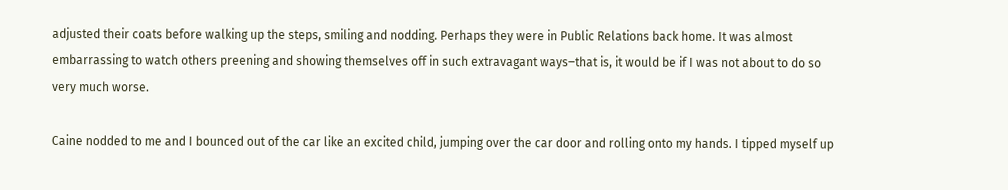adjusted their coats before walking up the steps, smiling and nodding. Perhaps they were in Public Relations back home. It was almost embarrassing to watch others preening and showing themselves off in such extravagant ways‒that is, it would be if I was not about to do so very much worse.

Caine nodded to me and I bounced out of the car like an excited child, jumping over the car door and rolling onto my hands. I tipped myself up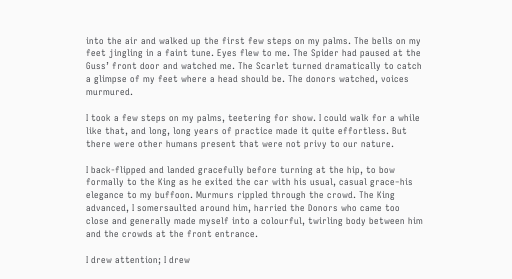into the air and walked up the first few steps on my palms. The bells on my feet jingling in a faint tune. Eyes flew to me. The Spider had paused at the Guss’ front door and watched me. The Scarlet turned dramatically to catch a glimpse of my feet where a head should be. The donors watched, voices murmured.

I took a few steps on my palms, teetering for show. I could walk for a while like that, and long, long years of practice made it quite effortless. But there were other humans present that were not privy to our nature.

I back-flipped and landed gracefully before turning at the hip, to bow formally to the King as he exited the car with his usual, casual grace‒his elegance to my buffoon. Murmurs rippled through the crowd. The King advanced, I somersaulted around him, harried the Donors who came too close and generally made myself into a colourful, twirling body between him and the crowds at the front entrance.

I drew attention; I drew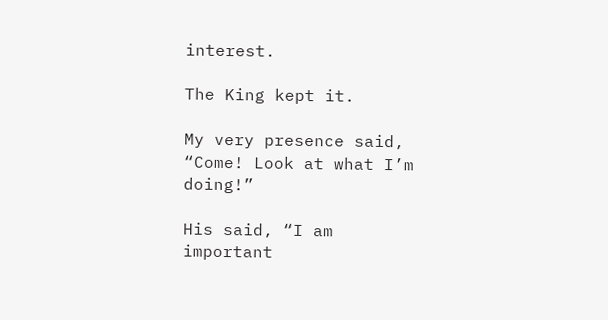interest.

The King kept it.

My very presence said, “Come! Look at what I’m doing!”

His said, “I am important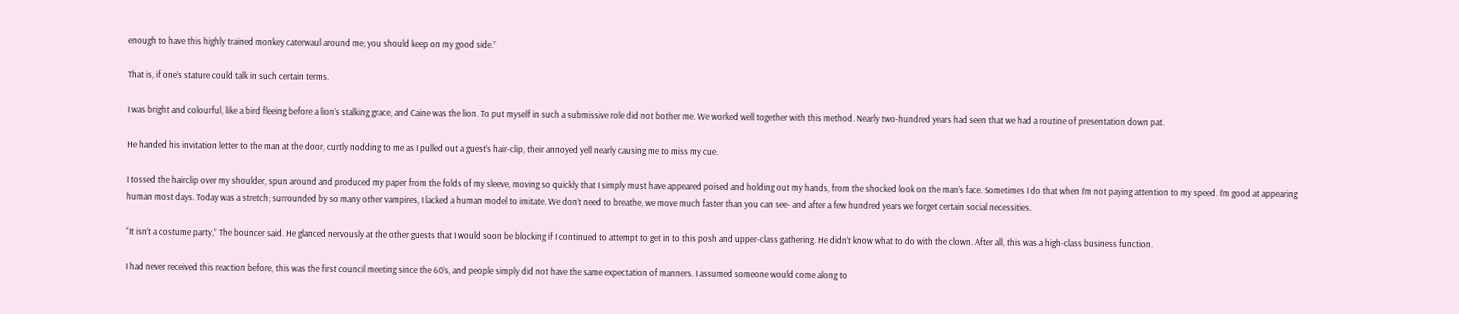enough to have this highly trained monkey caterwaul around me; you should keep on my good side.”

That is, if one’s stature could talk in such certain terms.

I was bright and colourful, like a bird fleeing before a lion’s stalking grace, and Caine was the lion. To put myself in such a submissive role did not bother me. We worked well together with this method. Nearly two-hundred years had seen that we had a routine of presentation down pat.

He handed his invitation letter to the man at the door, curtly nodding to me as I pulled out a guest’s hair-clip, their annoyed yell nearly causing me to miss my cue.

I tossed the hairclip over my shoulder, spun around and produced my paper from the folds of my sleeve, moving so quickly that I simply must have appeared poised and holding out my hands, from the shocked look on the man’s face. Sometimes I do that when I’m not paying attention to my speed. I’m good at appearing human most days. Today was a stretch; surrounded by so many other vampires, I lacked a human model to imitate. We don’t need to breathe, we move much faster than you can see- and after a few hundred years we forget certain social necessities.

“It isn’t a costume party,” The bouncer said. He glanced nervously at the other guests that I would soon be blocking if I continued to attempt to get in to this posh and upper-class gathering. He didn’t know what to do with the clown. After all, this was a high-class business function.

I had never received this reaction before, this was the first council meeting since the 60’s, and people simply did not have the same expectation of manners. I assumed someone would come along to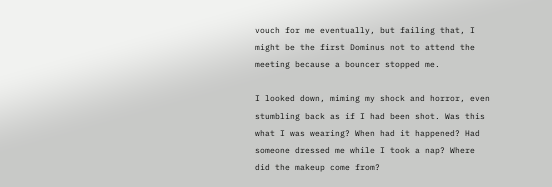vouch for me eventually, but failing that, I might be the first Dominus not to attend the meeting because a bouncer stopped me.

I looked down, miming my shock and horror, even stumbling back as if I had been shot. Was this what I was wearing? When had it happened? Had someone dressed me while I took a nap? Where did the makeup come from?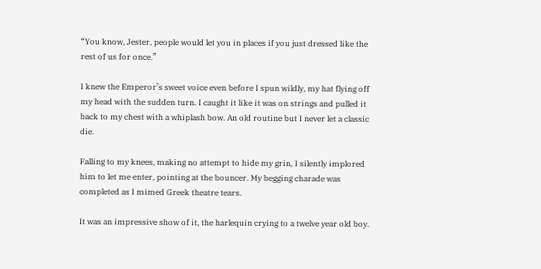“You know, Jester, people would let you in places if you just dressed like the rest of us for once.”

I knew the Emperor’s sweet voice even before I spun wildly, my hat flying off my head with the sudden turn. I caught it like it was on strings and pulled it back to my chest with a whiplash bow. An old routine but I never let a classic die.

Falling to my knees, making no attempt to hide my grin, I silently implored him to let me enter, pointing at the bouncer. My begging charade was completed as I mimed Greek theatre tears.

It was an impressive show of it, the harlequin crying to a twelve year old boy.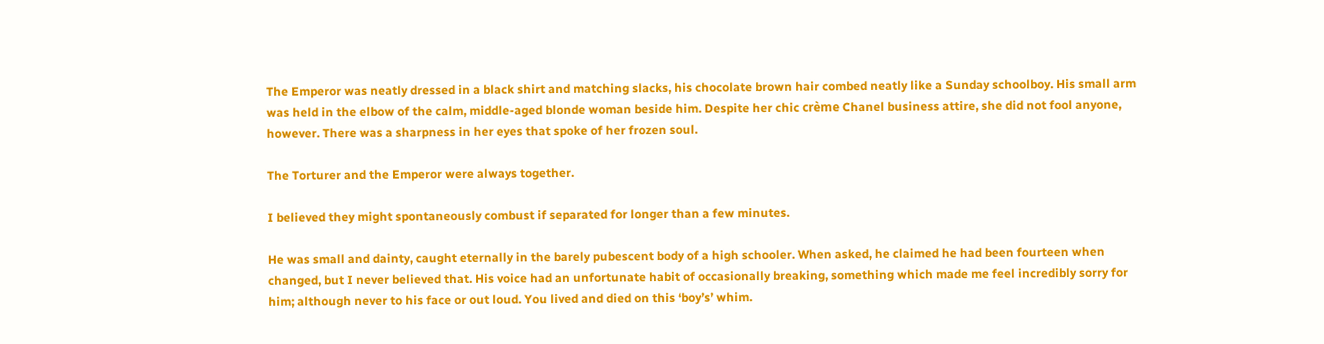The Emperor was neatly dressed in a black shirt and matching slacks, his chocolate brown hair combed neatly like a Sunday schoolboy. His small arm was held in the elbow of the calm, middle-aged blonde woman beside him. Despite her chic crème Chanel business attire, she did not fool anyone, however. There was a sharpness in her eyes that spoke of her frozen soul.

The Torturer and the Emperor were always together.

I believed they might spontaneously combust if separated for longer than a few minutes.

He was small and dainty, caught eternally in the barely pubescent body of a high schooler. When asked, he claimed he had been fourteen when changed, but I never believed that. His voice had an unfortunate habit of occasionally breaking, something which made me feel incredibly sorry for him; although never to his face or out loud. You lived and died on this ‘boy’s’ whim.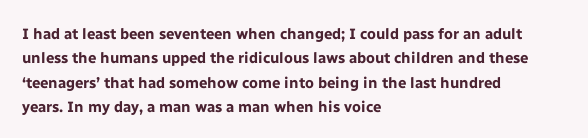I had at least been seventeen when changed; I could pass for an adult unless the humans upped the ridiculous laws about children and these ‘teenagers’ that had somehow come into being in the last hundred years. In my day, a man was a man when his voice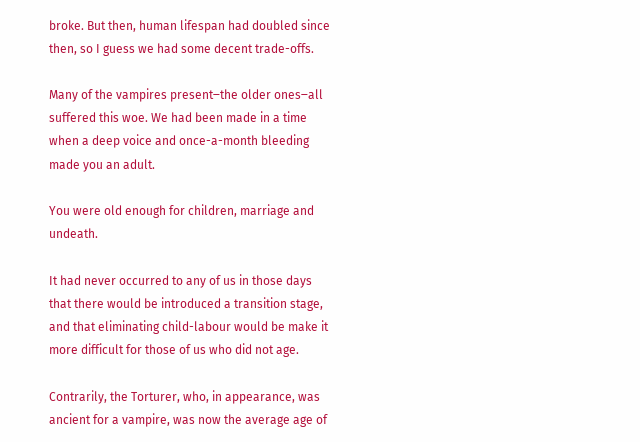broke. But then, human lifespan had doubled since then, so I guess we had some decent trade-offs.

Many of the vampires present‒the older ones‒all suffered this woe. We had been made in a time when a deep voice and once-a-month bleeding made you an adult.

You were old enough for children, marriage and undeath.

It had never occurred to any of us in those days that there would be introduced a transition stage, and that eliminating child-labour would be make it more difficult for those of us who did not age.

Contrarily, the Torturer, who, in appearance, was ancient for a vampire, was now the average age of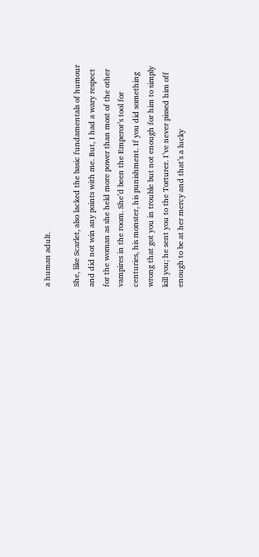a human adult.

She, like Scarlet, also lacked the basic fundamentals of humour and did not win any points with me. But, I had a wary respect for the woman as she held more power than most of the other vampires in the room. She’d been the Emperor’s tool for centuries, his monster, his punishment. If you did something wrong that got you in trouble but not enough for him to simply kill you; he sent you to the Torturer. I’ve never pissed him off enough to be at her mercy and that’s a lucky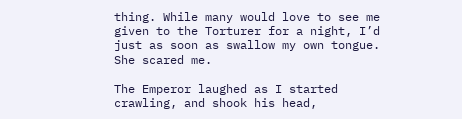thing. While many would love to see me given to the Torturer for a night, I’d just as soon as swallow my own tongue. She scared me.

The Emperor laughed as I started crawling, and shook his head,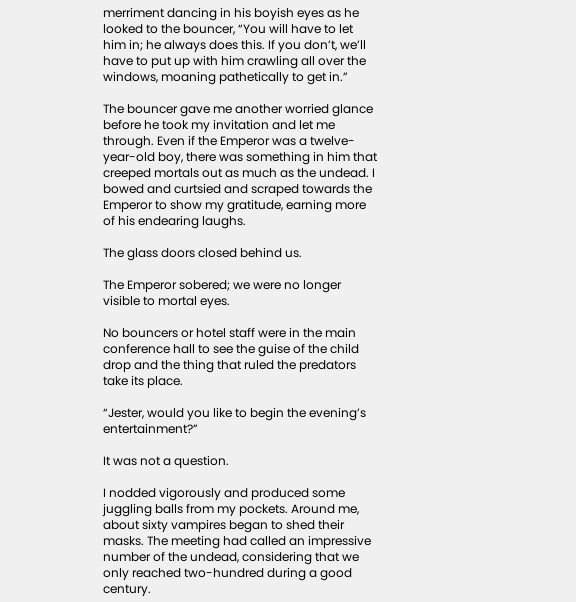merriment dancing in his boyish eyes as he looked to the bouncer, “You will have to let him in; he always does this. If you don’t, we’ll have to put up with him crawling all over the windows, moaning pathetically to get in.”

The bouncer gave me another worried glance before he took my invitation and let me through. Even if the Emperor was a twelve-year-old boy, there was something in him that creeped mortals out as much as the undead. I bowed and curtsied and scraped towards the Emperor to show my gratitude, earning more of his endearing laughs.

The glass doors closed behind us.

The Emperor sobered; we were no longer visible to mortal eyes.

No bouncers or hotel staff were in the main conference hall to see the guise of the child drop and the thing that ruled the predators take its place.

“Jester, would you like to begin the evening’s entertainment?”

It was not a question.

I nodded vigorously and produced some juggling balls from my pockets. Around me, about sixty vampires began to shed their masks. The meeting had called an impressive number of the undead, considering that we only reached two-hundred during a good century.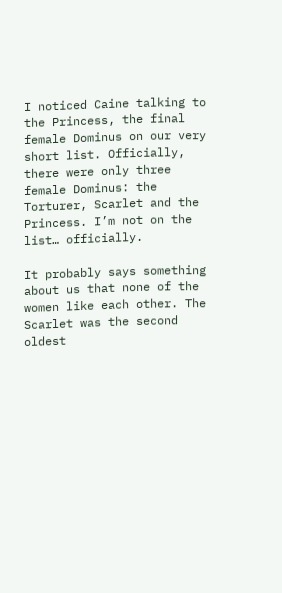I noticed Caine talking to the Princess, the final female Dominus on our very short list. Officially, there were only three female Dominus: the Torturer, Scarlet and the Princess. I’m not on the list… officially.

It probably says something about us that none of the women like each other. The Scarlet was the second oldest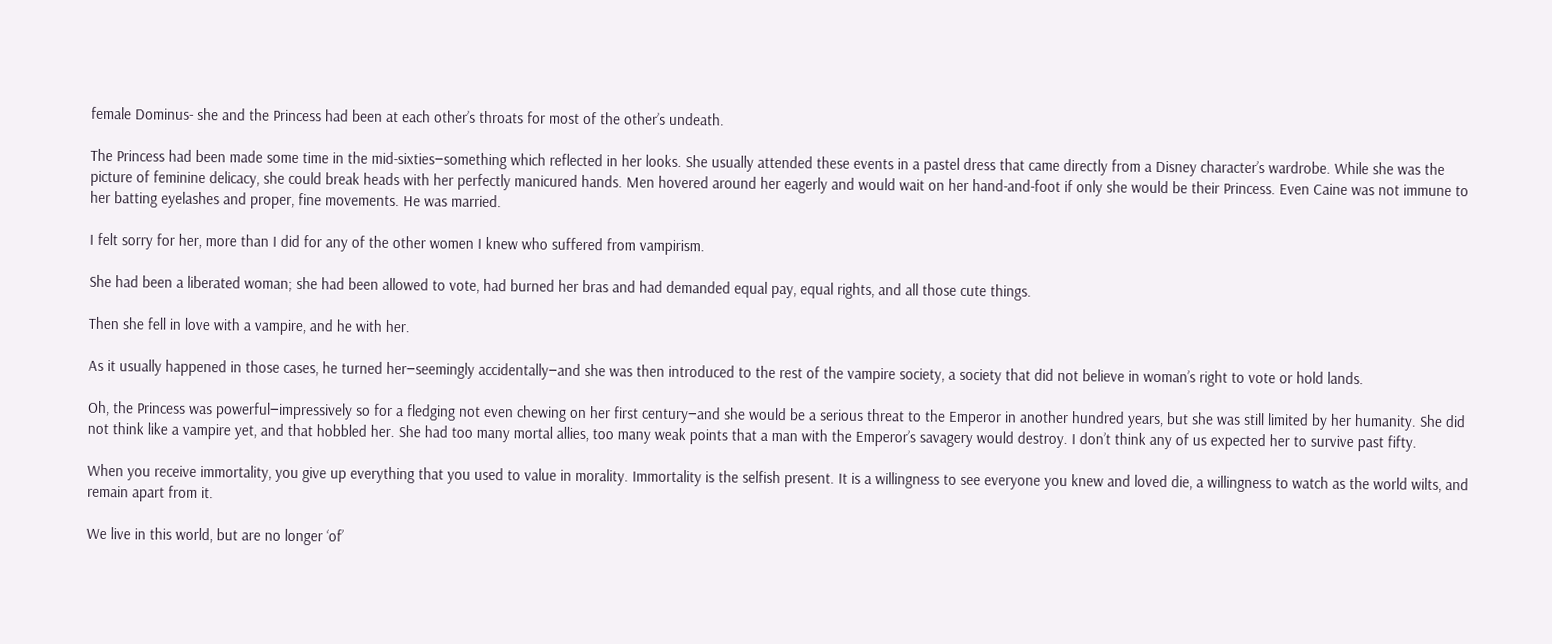female Dominus- she and the Princess had been at each other’s throats for most of the other’s undeath.

The Princess had been made some time in the mid-sixties‒something which reflected in her looks. She usually attended these events in a pastel dress that came directly from a Disney character’s wardrobe. While she was the picture of feminine delicacy, she could break heads with her perfectly manicured hands. Men hovered around her eagerly and would wait on her hand-and-foot if only she would be their Princess. Even Caine was not immune to her batting eyelashes and proper, fine movements. He was married.

I felt sorry for her, more than I did for any of the other women I knew who suffered from vampirism.

She had been a liberated woman; she had been allowed to vote, had burned her bras and had demanded equal pay, equal rights, and all those cute things.

Then she fell in love with a vampire, and he with her.

As it usually happened in those cases, he turned her‒seemingly accidentally‒and she was then introduced to the rest of the vampire society, a society that did not believe in woman’s right to vote or hold lands.

Oh, the Princess was powerful‒impressively so for a fledging not even chewing on her first century‒and she would be a serious threat to the Emperor in another hundred years, but she was still limited by her humanity. She did not think like a vampire yet, and that hobbled her. She had too many mortal allies, too many weak points that a man with the Emperor’s savagery would destroy. I don’t think any of us expected her to survive past fifty.

When you receive immortality, you give up everything that you used to value in morality. Immortality is the selfish present. It is a willingness to see everyone you knew and loved die, a willingness to watch as the world wilts, and remain apart from it.

We live in this world, but are no longer ‘of’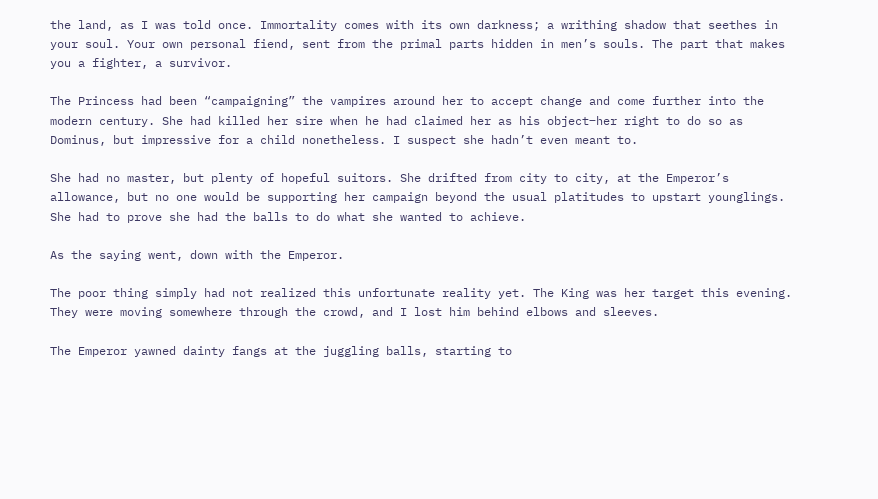the land, as I was told once. Immortality comes with its own darkness; a writhing shadow that seethes in your soul. Your own personal fiend, sent from the primal parts hidden in men’s souls. The part that makes you a fighter, a survivor.

The Princess had been “campaigning” the vampires around her to accept change and come further into the modern century. She had killed her sire when he had claimed her as his object‒her right to do so as Dominus, but impressive for a child nonetheless. I suspect she hadn’t even meant to.

She had no master, but plenty of hopeful suitors. She drifted from city to city, at the Emperor’s allowance, but no one would be supporting her campaign beyond the usual platitudes to upstart younglings. She had to prove she had the balls to do what she wanted to achieve.

As the saying went, down with the Emperor.

The poor thing simply had not realized this unfortunate reality yet. The King was her target this evening. They were moving somewhere through the crowd, and I lost him behind elbows and sleeves.

The Emperor yawned dainty fangs at the juggling balls, starting to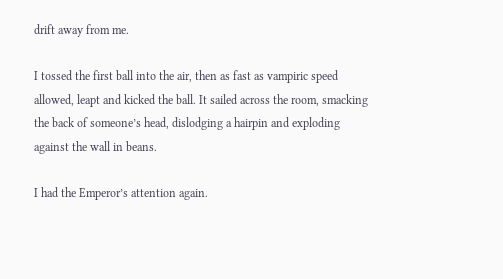drift away from me.

I tossed the first ball into the air, then as fast as vampiric speed allowed, leapt and kicked the ball. It sailed across the room, smacking the back of someone’s head, dislodging a hairpin and exploding against the wall in beans.

I had the Emperor’s attention again.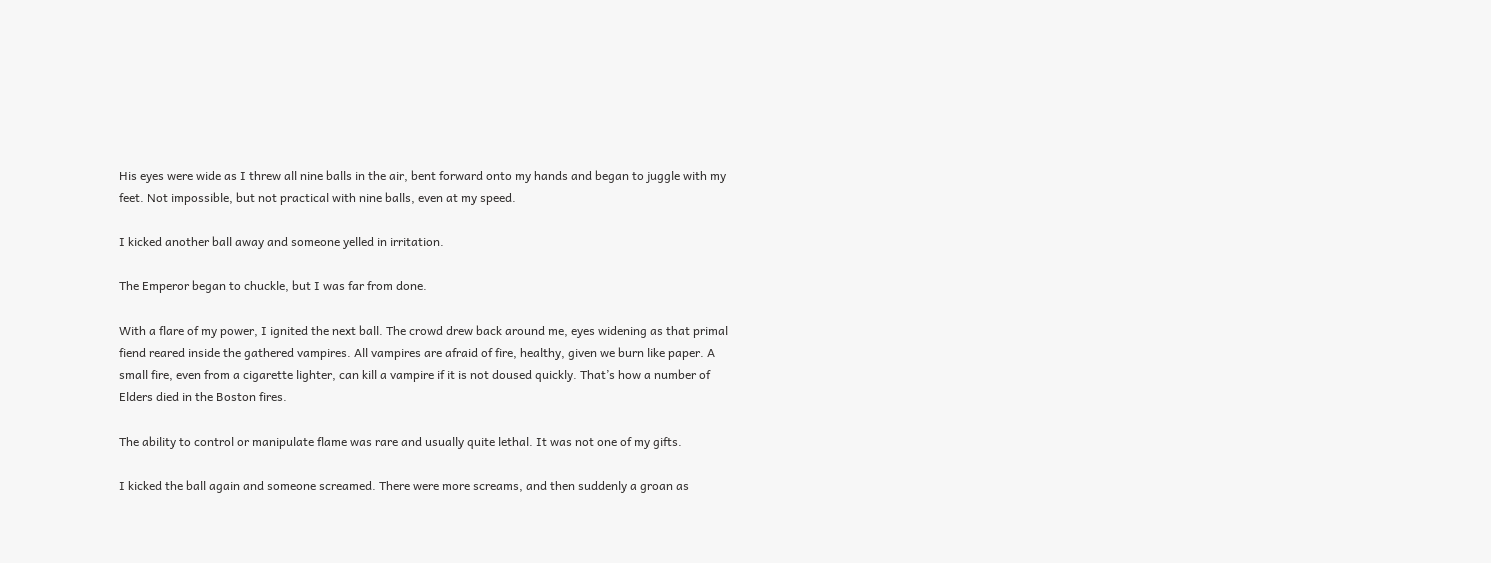His eyes were wide as I threw all nine balls in the air, bent forward onto my hands and began to juggle with my feet. Not impossible, but not practical with nine balls, even at my speed.

I kicked another ball away and someone yelled in irritation.

The Emperor began to chuckle, but I was far from done.

With a flare of my power, I ignited the next ball. The crowd drew back around me, eyes widening as that primal fiend reared inside the gathered vampires. All vampires are afraid of fire, healthy, given we burn like paper. A small fire, even from a cigarette lighter, can kill a vampire if it is not doused quickly. That’s how a number of Elders died in the Boston fires.

The ability to control or manipulate flame was rare and usually quite lethal. It was not one of my gifts.

I kicked the ball again and someone screamed. There were more screams, and then suddenly a groan as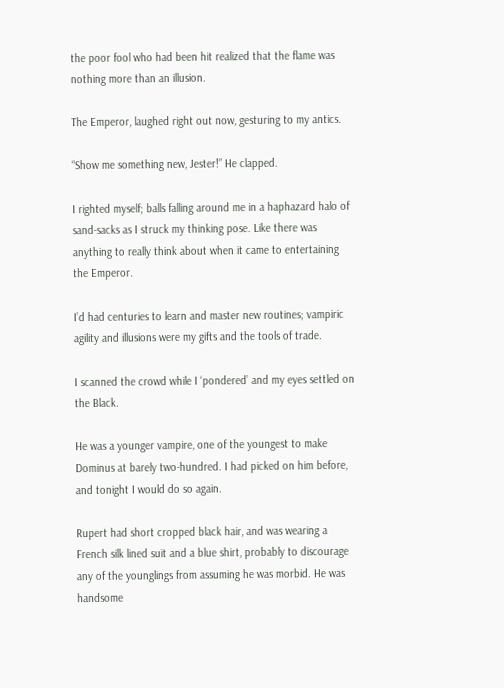the poor fool who had been hit realized that the flame was nothing more than an illusion.

The Emperor, laughed right out now, gesturing to my antics.

“Show me something new, Jester!” He clapped.

I righted myself; balls falling around me in a haphazard halo of sand-sacks as I struck my thinking pose. Like there was anything to really think about when it came to entertaining the Emperor.

I’d had centuries to learn and master new routines; vampiric agility and illusions were my gifts and the tools of trade.

I scanned the crowd while I ‘pondered’ and my eyes settled on the Black.

He was a younger vampire, one of the youngest to make Dominus at barely two-hundred. I had picked on him before, and tonight I would do so again.

Rupert had short cropped black hair, and was wearing a French silk lined suit and a blue shirt, probably to discourage any of the younglings from assuming he was morbid. He was handsome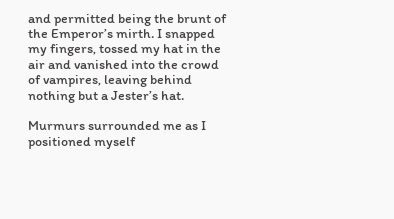and permitted being the brunt of the Emperor’s mirth. I snapped my fingers, tossed my hat in the air and vanished into the crowd of vampires, leaving behind nothing but a Jester’s hat.

Murmurs surrounded me as I positioned myself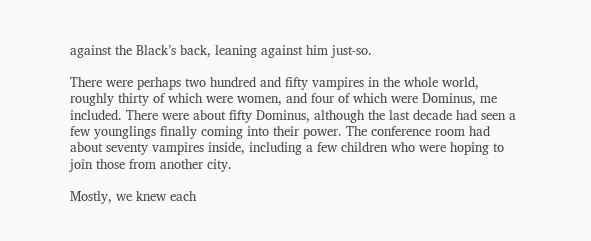against the Black’s back, leaning against him just-so.

There were perhaps two hundred and fifty vampires in the whole world, roughly thirty of which were women, and four of which were Dominus, me included. There were about fifty Dominus, although the last decade had seen a few younglings finally coming into their power. The conference room had about seventy vampires inside, including a few children who were hoping to join those from another city.

Mostly, we knew each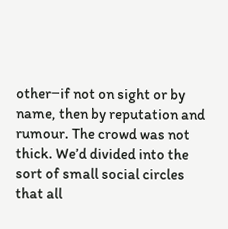other‒if not on sight or by name, then by reputation and rumour. The crowd was not thick. We’d divided into the sort of small social circles that all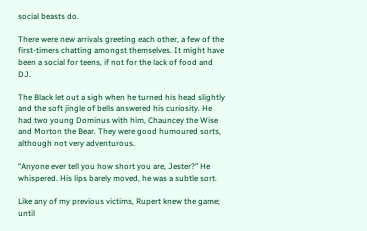social beasts do.

There were new arrivals greeting each other, a few of the first-timers chatting amongst themselves. It might have been a social for teens, if not for the lack of food and DJ.

The Black let out a sigh when he turned his head slightly and the soft jingle of bells answered his curiosity. He had two young Dominus with him, Chauncey the Wise and Morton the Bear. They were good humoured sorts, although not very adventurous.

“Anyone ever tell you how short you are, Jester?” He whispered. His lips barely moved, he was a subtle sort.

Like any of my previous victims, Rupert knew the game; until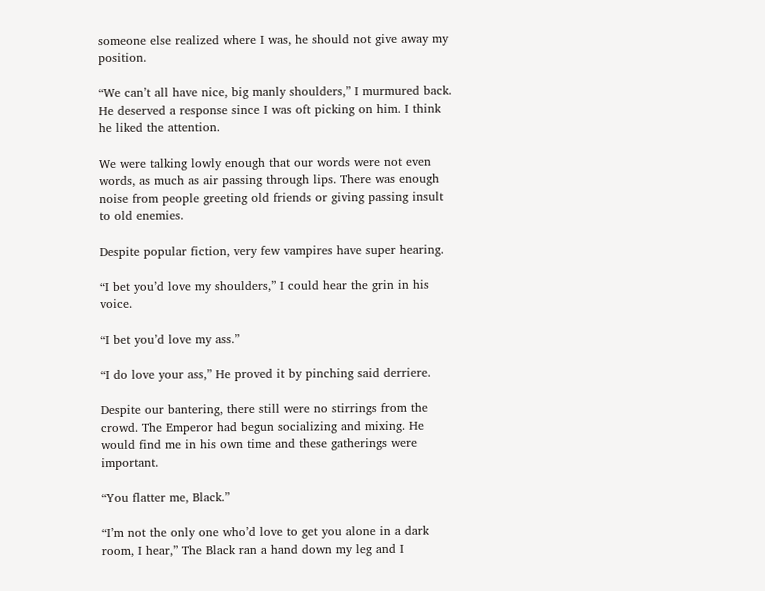someone else realized where I was, he should not give away my position.

“We can’t all have nice, big manly shoulders,” I murmured back. He deserved a response since I was oft picking on him. I think he liked the attention.

We were talking lowly enough that our words were not even words, as much as air passing through lips. There was enough noise from people greeting old friends or giving passing insult to old enemies.

Despite popular fiction, very few vampires have super hearing.

“I bet you’d love my shoulders,” I could hear the grin in his voice.

“I bet you’d love my ass.”

“I do love your ass,” He proved it by pinching said derriere.

Despite our bantering, there still were no stirrings from the crowd. The Emperor had begun socializing and mixing. He would find me in his own time and these gatherings were important.

“You flatter me, Black.”

“I’m not the only one who’d love to get you alone in a dark room, I hear,” The Black ran a hand down my leg and I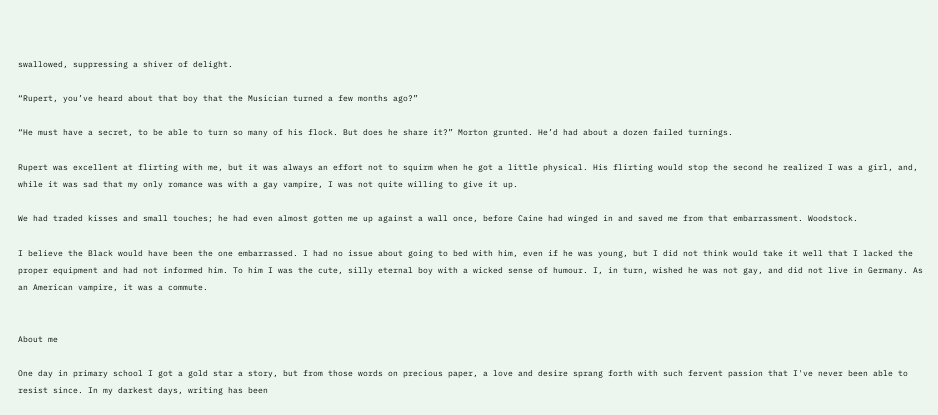swallowed, suppressing a shiver of delight.

“Rupert, you’ve heard about that boy that the Musician turned a few months ago?”

“He must have a secret, to be able to turn so many of his flock. But does he share it?” Morton grunted. He’d had about a dozen failed turnings.

Rupert was excellent at flirting with me, but it was always an effort not to squirm when he got a little physical. His flirting would stop the second he realized I was a girl, and, while it was sad that my only romance was with a gay vampire, I was not quite willing to give it up.

We had traded kisses and small touches; he had even almost gotten me up against a wall once, before Caine had winged in and saved me from that embarrassment. Woodstock.

I believe the Black would have been the one embarrassed. I had no issue about going to bed with him, even if he was young, but I did not think would take it well that I lacked the proper equipment and had not informed him. To him I was the cute, silly eternal boy with a wicked sense of humour. I, in turn, wished he was not gay, and did not live in Germany. As an American vampire, it was a commute.


About me

One day in primary school I got a gold star a story, but from those words on precious paper, a love and desire sprang forth with such fervent passion that I've never been able to resist since. In my darkest days, writing has been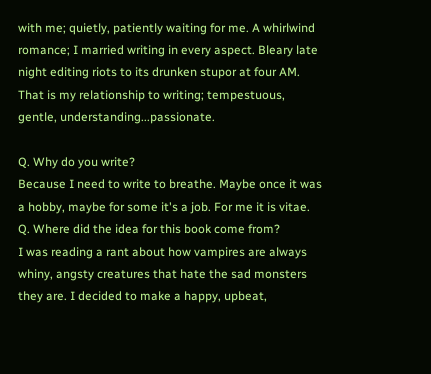with me; quietly, patiently waiting for me. A whirlwind romance; I married writing in every aspect. Bleary late night editing riots to its drunken stupor at four AM. That is my relationship to writing; tempestuous, gentle, understanding...passionate.

Q. Why do you write?
Because I need to write to breathe. Maybe once it was a hobby, maybe for some it's a job. For me it is vitae.
Q. Where did the idea for this book come from?
I was reading a rant about how vampires are always whiny, angsty creatures that hate the sad monsters they are. I decided to make a happy, upbeat,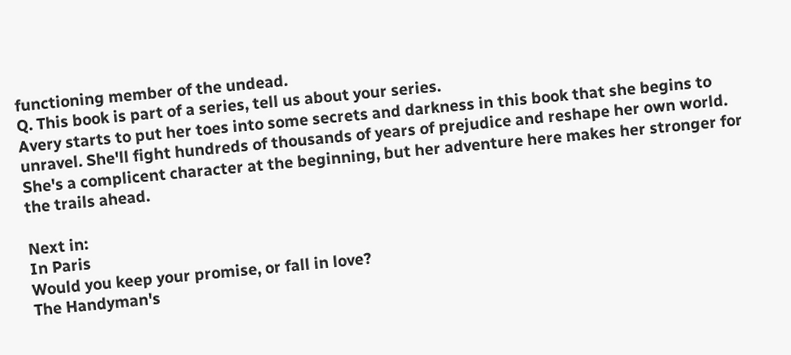functioning member of the undead.
Q. This book is part of a series, tell us about your series.
Avery starts to put her toes into some secrets and darkness in this book that she begins to unravel. She'll fight hundreds of thousands of years of prejudice and reshape her own world. She's a complicent character at the beginning, but her adventure here makes her stronger for the trails ahead.

Next in:
In Paris
Would you keep your promise, or fall in love?
The Handyman's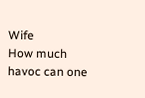Wife
How much havoc can one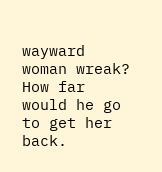wayward woman wreak?
How far would he go to get her back.